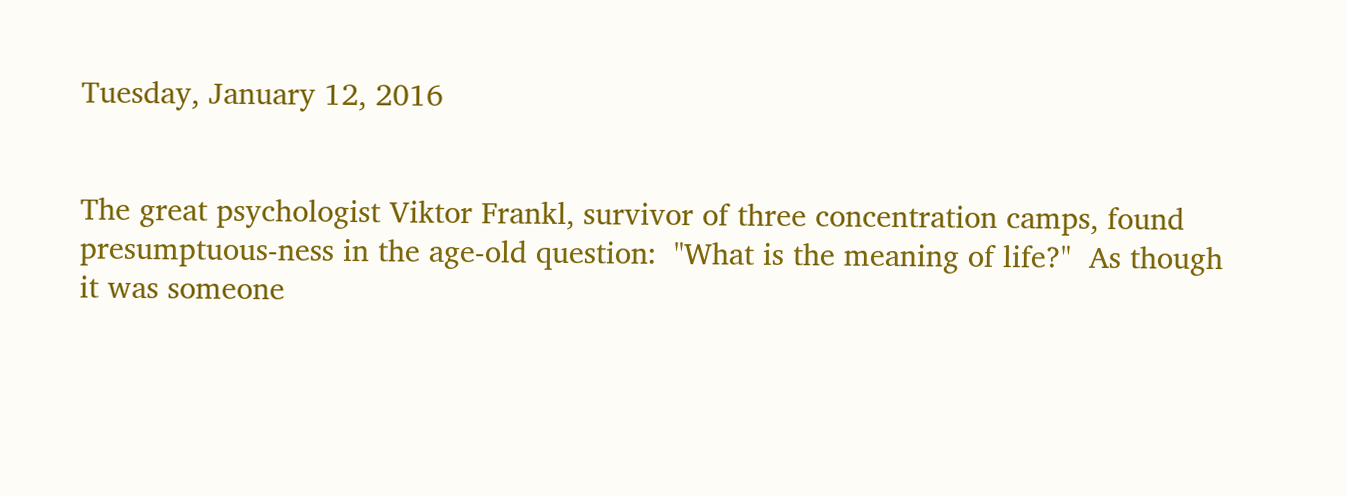Tuesday, January 12, 2016


The great psychologist Viktor Frankl, survivor of three concentration camps, found presumptuous-ness in the age-old question:  "What is the meaning of life?"  As though it was someone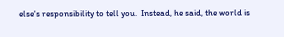else's responsibility to tell you.  Instead, he said, the world is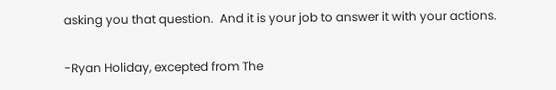asking you that question.  And it is your job to answer it with your actions.

-Ryan Holiday, excepted from The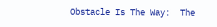Obstacle Is The Way:  The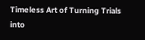Timeless Art of Turning Trials into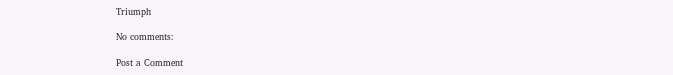Triumph

No comments:

Post a Comment